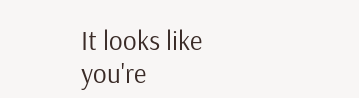It looks like you're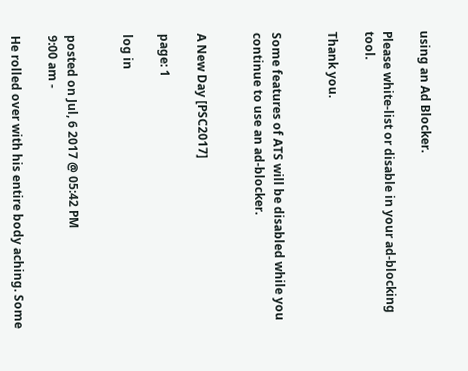using an Ad Blocker.

Please white-list or disable in your ad-blocking tool.

Thank you.


Some features of ATS will be disabled while you continue to use an ad-blocker.


A New Day [PSC2017]

page: 1

log in


posted on Jul, 6 2017 @ 05:42 PM
9:00 am -

He rolled over with his entire body aching. Some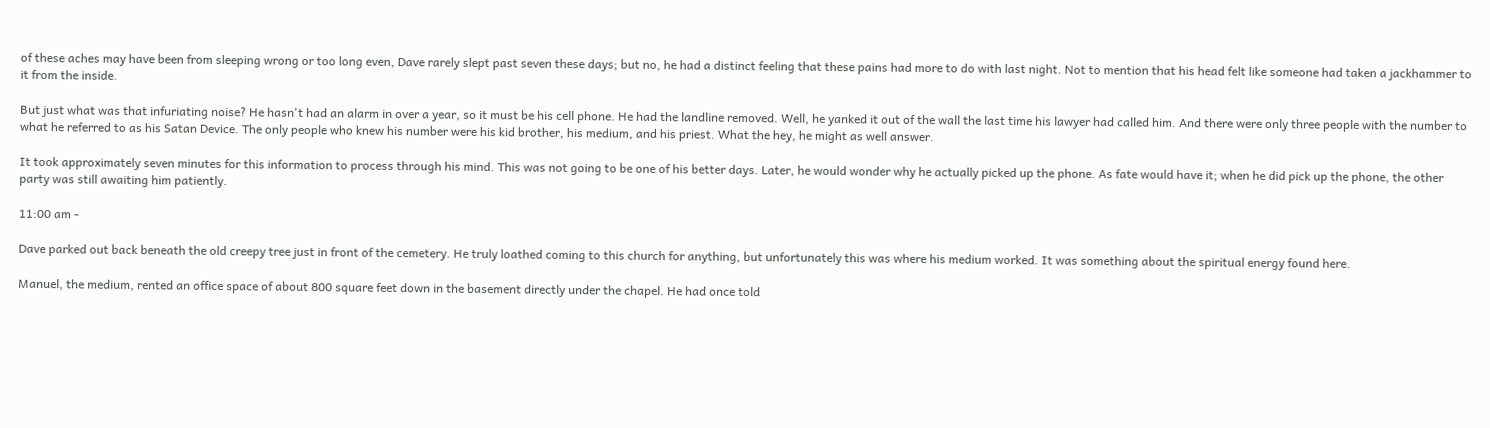of these aches may have been from sleeping wrong or too long even, Dave rarely slept past seven these days; but no, he had a distinct feeling that these pains had more to do with last night. Not to mention that his head felt like someone had taken a jackhammer to it from the inside.

But just what was that infuriating noise? He hasn't had an alarm in over a year, so it must be his cell phone. He had the landline removed. Well, he yanked it out of the wall the last time his lawyer had called him. And there were only three people with the number to what he referred to as his Satan Device. The only people who knew his number were his kid brother, his medium, and his priest. What the hey, he might as well answer.

It took approximately seven minutes for this information to process through his mind. This was not going to be one of his better days. Later, he would wonder why he actually picked up the phone. As fate would have it; when he did pick up the phone, the other party was still awaiting him patiently.

11:00 am -

Dave parked out back beneath the old creepy tree just in front of the cemetery. He truly loathed coming to this church for anything, but unfortunately this was where his medium worked. It was something about the spiritual energy found here.

Manuel, the medium, rented an office space of about 800 square feet down in the basement directly under the chapel. He had once told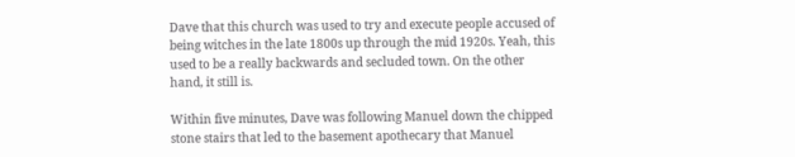Dave that this church was used to try and execute people accused of being witches in the late 1800s up through the mid 1920s. Yeah, this used to be a really backwards and secluded town. On the other hand, it still is.

Within five minutes, Dave was following Manuel down the chipped stone stairs that led to the basement apothecary that Manuel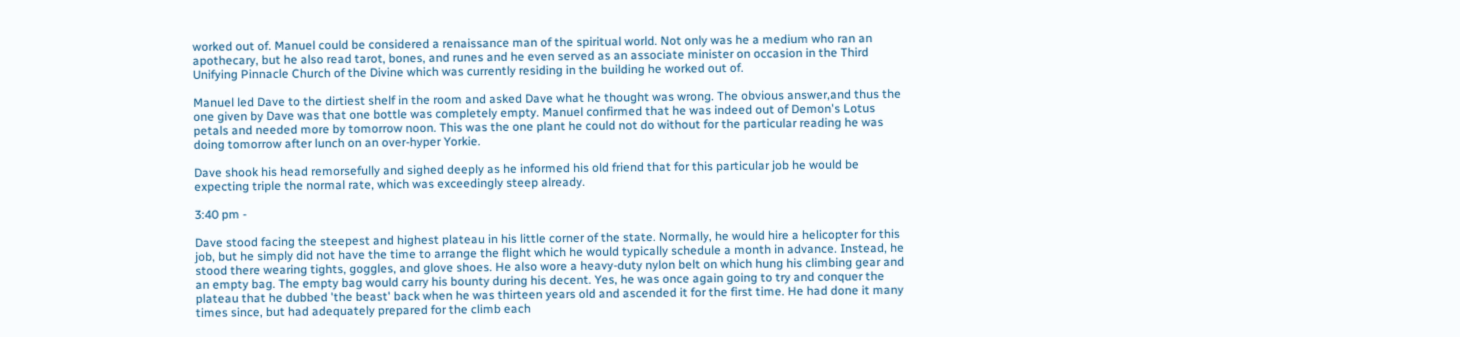worked out of. Manuel could be considered a renaissance man of the spiritual world. Not only was he a medium who ran an apothecary, but he also read tarot, bones, and runes and he even served as an associate minister on occasion in the Third Unifying Pinnacle Church of the Divine which was currently residing in the building he worked out of.

Manuel led Dave to the dirtiest shelf in the room and asked Dave what he thought was wrong. The obvious answer,and thus the one given by Dave was that one bottle was completely empty. Manuel confirmed that he was indeed out of Demon's Lotus petals and needed more by tomorrow noon. This was the one plant he could not do without for the particular reading he was doing tomorrow after lunch on an over-hyper Yorkie.

Dave shook his head remorsefully and sighed deeply as he informed his old friend that for this particular job he would be expecting triple the normal rate, which was exceedingly steep already.

3:40 pm -

Dave stood facing the steepest and highest plateau in his little corner of the state. Normally, he would hire a helicopter for this job, but he simply did not have the time to arrange the flight which he would typically schedule a month in advance. Instead, he stood there wearing tights, goggles, and glove shoes. He also wore a heavy-duty nylon belt on which hung his climbing gear and an empty bag. The empty bag would carry his bounty during his decent. Yes, he was once again going to try and conquer the plateau that he dubbed 'the beast' back when he was thirteen years old and ascended it for the first time. He had done it many times since, but had adequately prepared for the climb each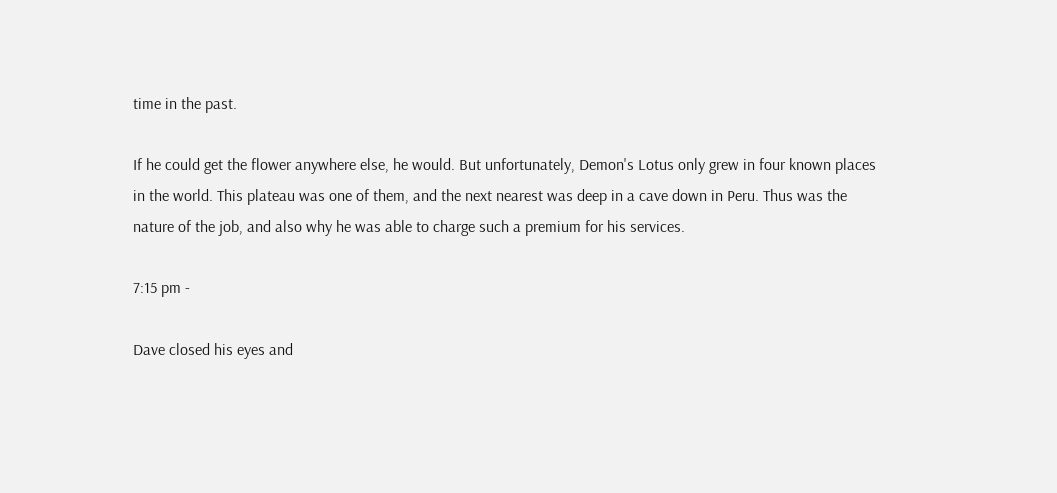time in the past.

If he could get the flower anywhere else, he would. But unfortunately, Demon's Lotus only grew in four known places in the world. This plateau was one of them, and the next nearest was deep in a cave down in Peru. Thus was the nature of the job, and also why he was able to charge such a premium for his services.

7:15 pm -

Dave closed his eyes and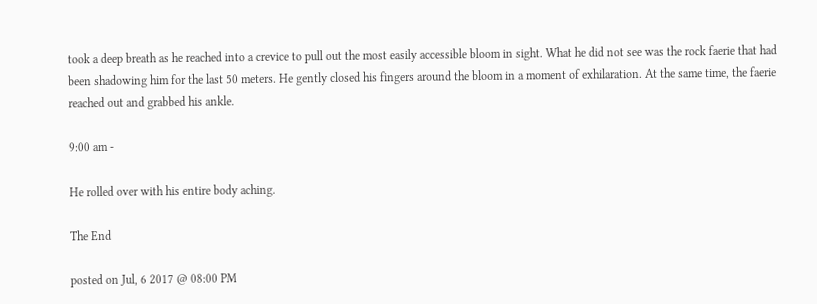took a deep breath as he reached into a crevice to pull out the most easily accessible bloom in sight. What he did not see was the rock faerie that had been shadowing him for the last 50 meters. He gently closed his fingers around the bloom in a moment of exhilaration. At the same time, the faerie reached out and grabbed his ankle.

9:00 am -

He rolled over with his entire body aching.

The End

posted on Jul, 6 2017 @ 08:00 PM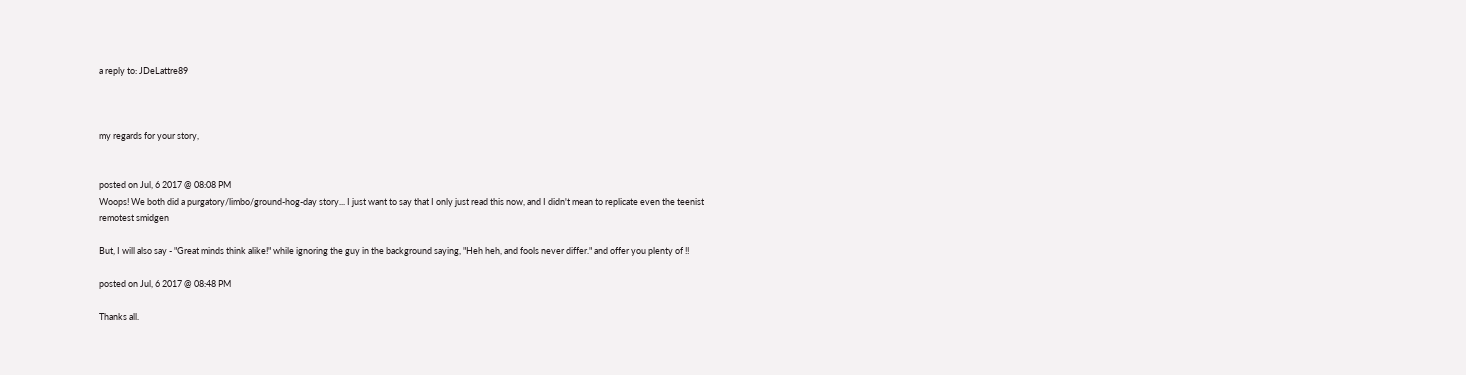a reply to: JDeLattre89



my regards for your story,


posted on Jul, 6 2017 @ 08:08 PM
Woops! We both did a purgatory/limbo/ground-hog-day story... I just want to say that I only just read this now, and I didn't mean to replicate even the teenist remotest smidgen

But, I will also say - "Great minds think alike!" while ignoring the guy in the background saying, "Heh heh, and fools never differ." and offer you plenty of !!

posted on Jul, 6 2017 @ 08:48 PM

Thanks all.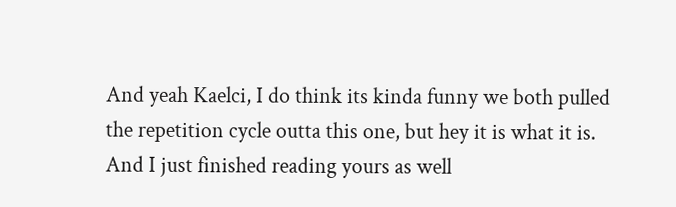And yeah Kaelci, I do think its kinda funny we both pulled the repetition cycle outta this one, but hey it is what it is. And I just finished reading yours as well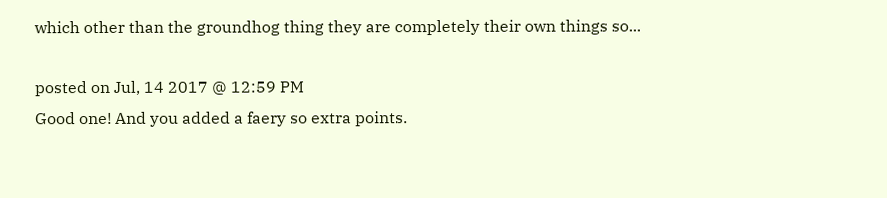which other than the groundhog thing they are completely their own things so...

posted on Jul, 14 2017 @ 12:59 PM
Good one! And you added a faery so extra points.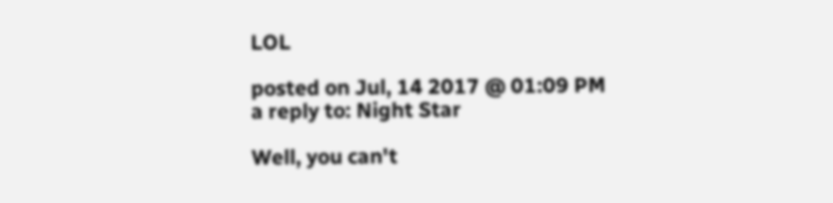LOL

posted on Jul, 14 2017 @ 01:09 PM
a reply to: Night Star

Well, you can't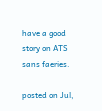have a good story on ATS sans faeries.

posted on Jul,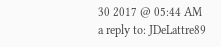30 2017 @ 05:44 AM
a reply to: JDeLattre89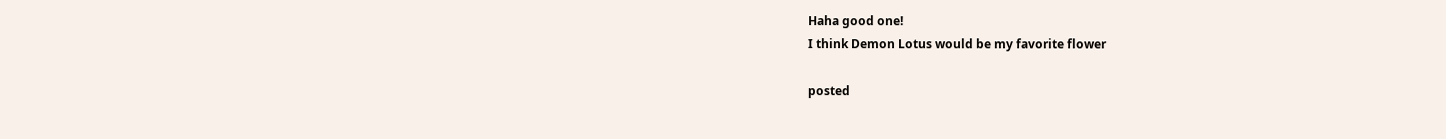Haha good one!
I think Demon Lotus would be my favorite flower

posted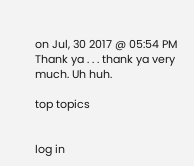on Jul, 30 2017 @ 05:54 PM
Thank ya . . . thank ya very much. Uh huh.

top topics


log in